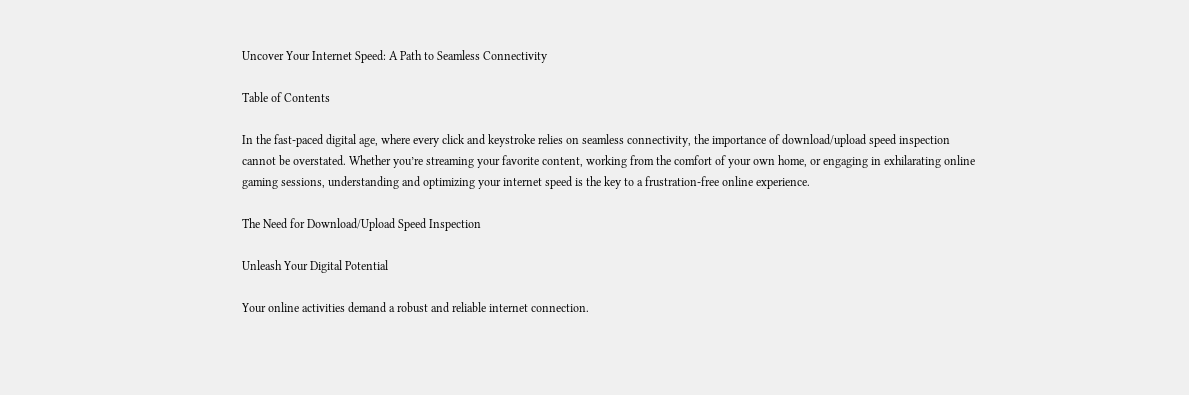Uncover Your Internet Speed: A Path to Seamless Connectivity

Table of Contents

In the fast-paced digital age, where every click and keystroke relies on seamless connectivity, the importance of download/upload speed inspection cannot be overstated. Whether you’re streaming your favorite content, working from the comfort of your own home, or engaging in exhilarating online gaming sessions, understanding and optimizing your internet speed is the key to a frustration-free online experience.

The Need for Download/Upload Speed Inspection

Unleash Your Digital Potential

Your online activities demand a robust and reliable internet connection.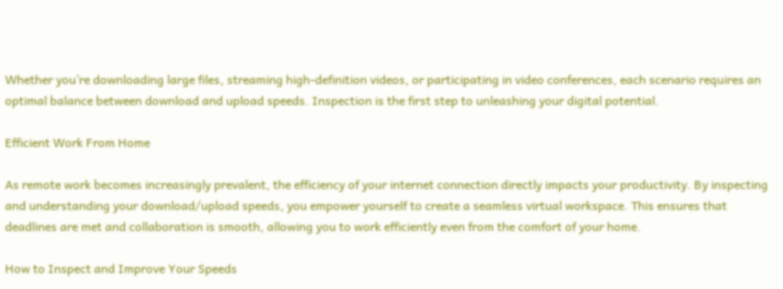Whether you’re downloading large files, streaming high-definition videos, or participating in video conferences, each scenario requires an optimal balance between download and upload speeds. Inspection is the first step to unleashing your digital potential.

Efficient Work From Home

As remote work becomes increasingly prevalent, the efficiency of your internet connection directly impacts your productivity. By inspecting and understanding your download/upload speeds, you empower yourself to create a seamless virtual workspace. This ensures that deadlines are met and collaboration is smooth, allowing you to work efficiently even from the comfort of your home.

How to Inspect and Improve Your Speeds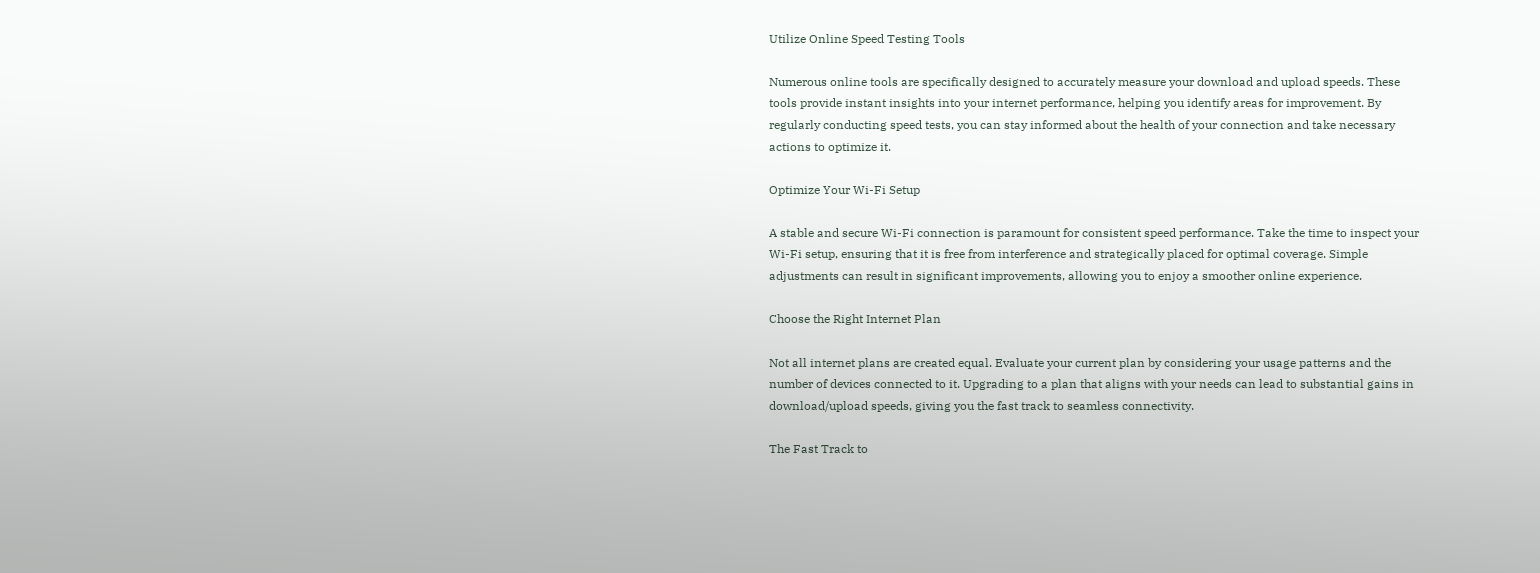Utilize Online Speed Testing Tools

Numerous online tools are specifically designed to accurately measure your download and upload speeds. These tools provide instant insights into your internet performance, helping you identify areas for improvement. By regularly conducting speed tests, you can stay informed about the health of your connection and take necessary actions to optimize it.

Optimize Your Wi-Fi Setup

A stable and secure Wi-Fi connection is paramount for consistent speed performance. Take the time to inspect your Wi-Fi setup, ensuring that it is free from interference and strategically placed for optimal coverage. Simple adjustments can result in significant improvements, allowing you to enjoy a smoother online experience.

Choose the Right Internet Plan

Not all internet plans are created equal. Evaluate your current plan by considering your usage patterns and the number of devices connected to it. Upgrading to a plan that aligns with your needs can lead to substantial gains in download/upload speeds, giving you the fast track to seamless connectivity.

The Fast Track to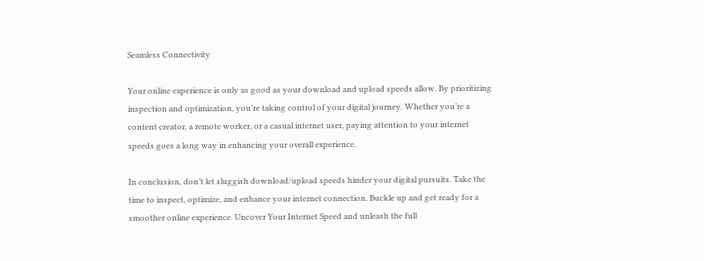Seamless Connectivity

Your online experience is only as good as your download and upload speeds allow. By prioritizing inspection and optimization, you’re taking control of your digital journey. Whether you’re a content creator, a remote worker, or a casual internet user, paying attention to your internet speeds goes a long way in enhancing your overall experience.

In conclusion, don’t let sluggish download/upload speeds hinder your digital pursuits. Take the time to inspect, optimize, and enhance your internet connection. Buckle up and get ready for a smoother online experience. Uncover Your Internet Speed and unleash the full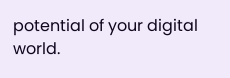potential of your digital world.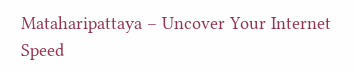Mataharipattaya – Uncover Your Internet Speed